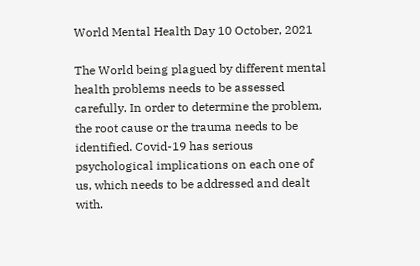World Mental Health Day 10 October, 2021

The World being plagued by different mental health problems needs to be assessed carefully. In order to determine the problem, the root cause or the trauma needs to be identified. Covid-19 has serious psychological implications on each one of us, which needs to be addressed and dealt with.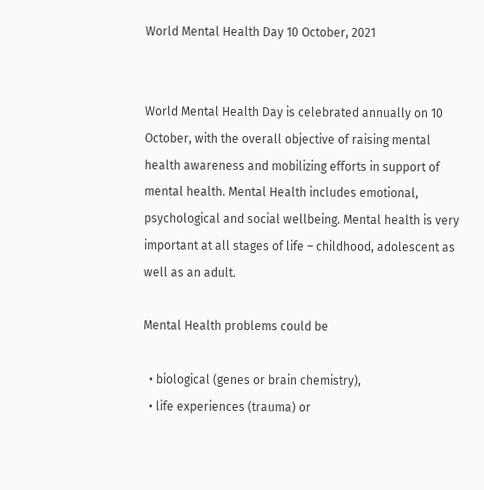World Mental Health Day 10 October, 2021


World Mental Health Day is celebrated annually on 10 October, with the overall objective of raising mental health awareness and mobilizing efforts in support of mental health. Mental Health includes emotional, psychological and social wellbeing. Mental health is very important at all stages of life – childhood, adolescent as well as an adult.

Mental Health problems could be

  • biological (genes or brain chemistry),
  • life experiences (trauma) or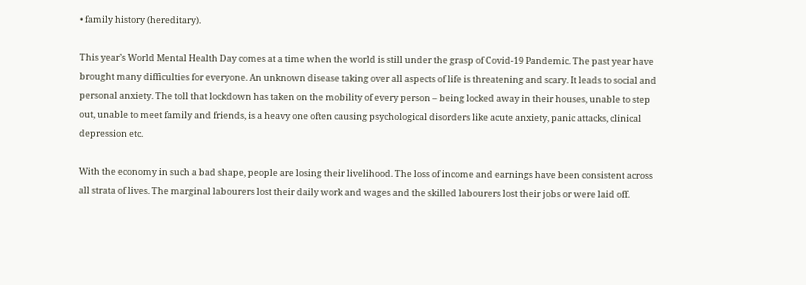• family history (hereditary).

This year’s World Mental Health Day comes at a time when the world is still under the grasp of Covid-19 Pandemic. The past year have brought many difficulties for everyone. An unknown disease taking over all aspects of life is threatening and scary. It leads to social and personal anxiety. The toll that lockdown has taken on the mobility of every person – being locked away in their houses, unable to step out, unable to meet family and friends, is a heavy one often causing psychological disorders like acute anxiety, panic attacks, clinical depression etc.

With the economy in such a bad shape, people are losing their livelihood. The loss of income and earnings have been consistent across all strata of lives. The marginal labourers lost their daily work and wages and the skilled labourers lost their jobs or were laid off.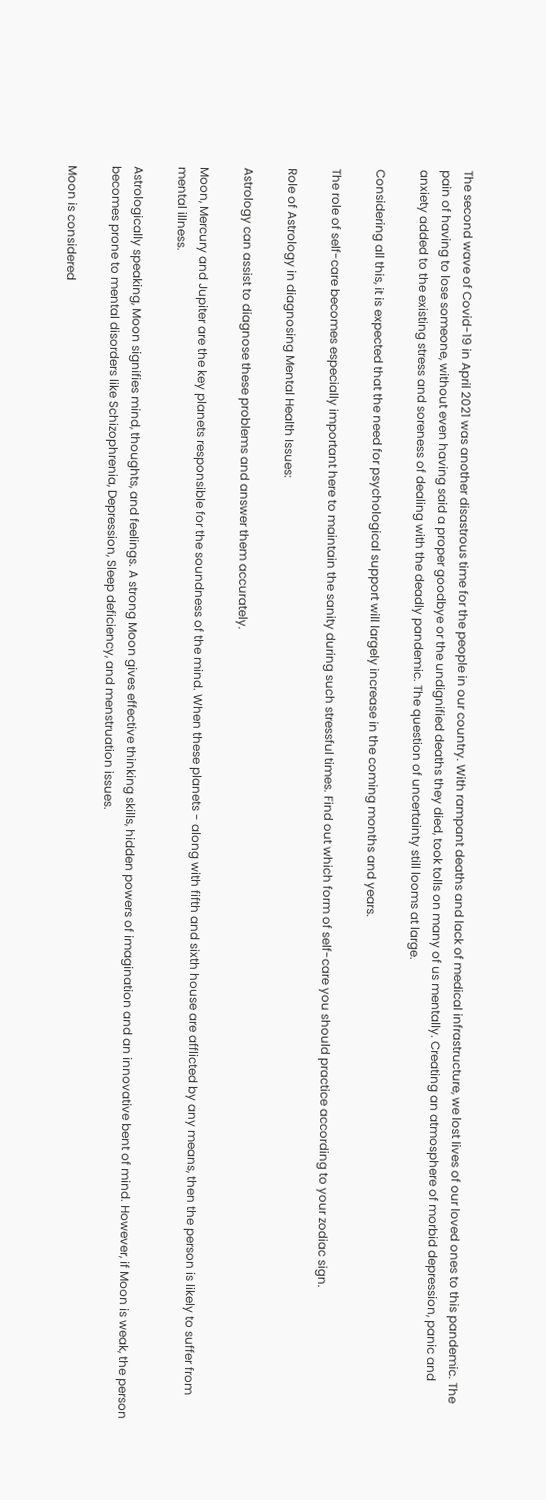The second wave of Covid-19 in April 2021 was another disastrous time for the people in our country. With rampant deaths and lack of medical infrastructure, we lost lives of our loved ones to this pandemic. The pain of having to lose someone, without even having said a proper goodbye or the undignified deaths they died, took tolls on many of us mentally. Creating an atmosphere of morbid depression, panic and anxiety added to the existing stress and soreness of dealing with the deadly pandemic. The question of uncertainty still looms at large.

Considering all this, it is expected that the need for psychological support will largely increase in the coming months and years.

The role of self-care becomes especially important here to maintain the sanity during such stressful times. Find out which form of self-care you should practice according to your zodiac sign.

Role of Astrology in diagnosing Mental Health Issues:

Astrology can assist to diagnose these problems and answer them accurately.

Moon, Mercury and Jupiter are the key planets responsible for the soundness of the mind. When these planets - along with fifth and sixth house are afflicted by any means, then the person is likely to suffer from mental illness.

Astrologically speaking, Moon signifies mind, thoughts, and feelings. A strong Moon gives effective thinking skills, hidden powers of imagination and an innovative bent of mind. However, if Moon is weak, the person becomes prone to mental disorders like Schizophrenia, Depression, Sleep deficiency, and menstruation issues.

Moon is considered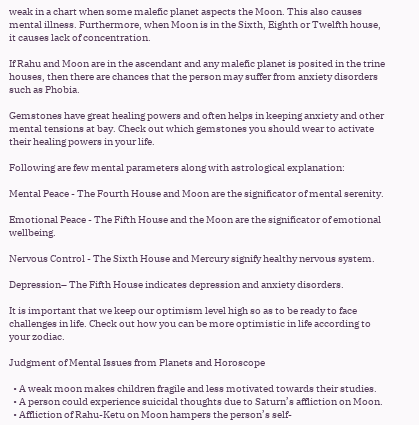weak in a chart when some malefic planet aspects the Moon. This also causes mental illness. Furthermore, when Moon is in the Sixth, Eighth or Twelfth house, it causes lack of concentration.

If Rahu and Moon are in the ascendant and any malefic planet is posited in the trine houses, then there are chances that the person may suffer from anxiety disorders such as Phobia.

Gemstones have great healing powers and often helps in keeping anxiety and other mental tensions at bay. Check out which gemstones you should wear to activate their healing powers in your life.

Following are few mental parameters along with astrological explanation:

Mental Peace - The Fourth House and Moon are the significator of mental serenity.

Emotional Peace - The Fifth House and the Moon are the significator of emotional wellbeing.

Nervous Control - The Sixth House and Mercury signify healthy nervous system.

Depression– The Fifth House indicates depression and anxiety disorders.

It is important that we keep our optimism level high so as to be ready to face challenges in life. Check out how you can be more optimistic in life according to your zodiac.

Judgment of Mental Issues from Planets and Horoscope

  • A weak moon makes children fragile and less motivated towards their studies.
  • A person could experience suicidal thoughts due to Saturn’s affliction on Moon.
  • Affliction of Rahu-Ketu on Moon hampers the person’s self-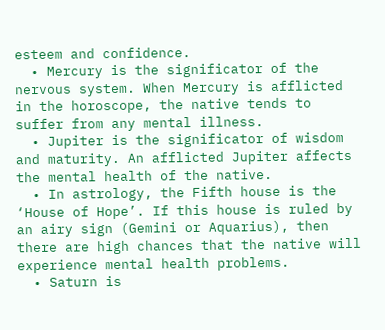esteem and confidence.
  • Mercury is the significator of the nervous system. When Mercury is afflicted in the horoscope, the native tends to suffer from any mental illness.
  • Jupiter is the significator of wisdom and maturity. An afflicted Jupiter affects the mental health of the native.
  • In astrology, the Fifth house is the ‘House of Hope’. If this house is ruled by an airy sign (Gemini or Aquarius), then there are high chances that the native will experience mental health problems.
  • Saturn is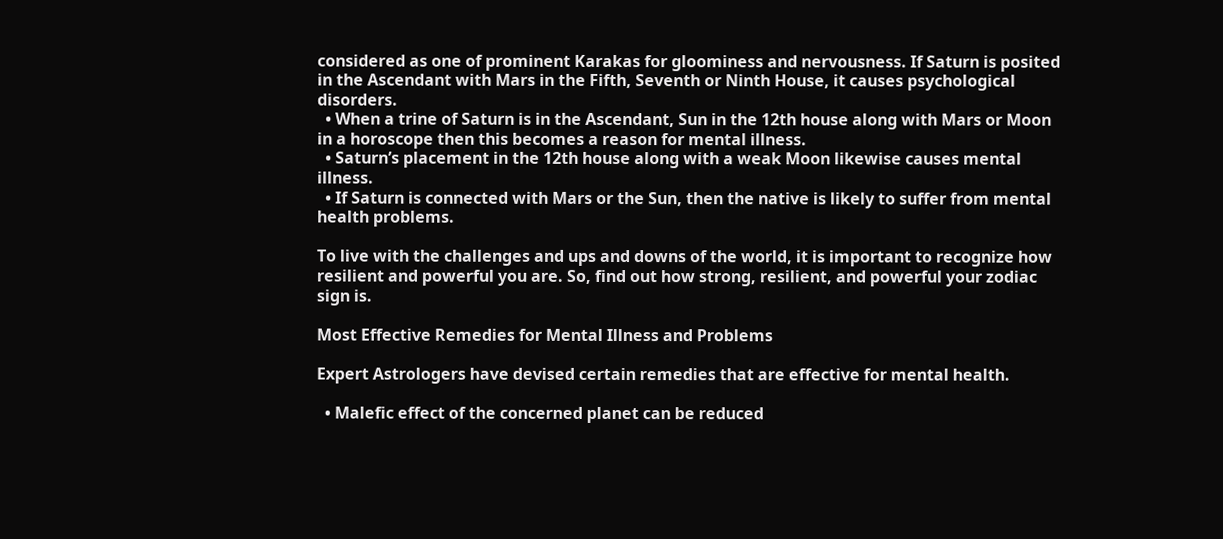considered as one of prominent Karakas for gloominess and nervousness. If Saturn is posited in the Ascendant with Mars in the Fifth, Seventh or Ninth House, it causes psychological disorders.
  • When a trine of Saturn is in the Ascendant, Sun in the 12th house along with Mars or Moon in a horoscope then this becomes a reason for mental illness.
  • Saturn’s placement in the 12th house along with a weak Moon likewise causes mental illness.
  • If Saturn is connected with Mars or the Sun, then the native is likely to suffer from mental health problems.

To live with the challenges and ups and downs of the world, it is important to recognize how resilient and powerful you are. So, find out how strong, resilient, and powerful your zodiac sign is.

Most Effective Remedies for Mental Illness and Problems

Expert Astrologers have devised certain remedies that are effective for mental health.

  • Malefic effect of the concerned planet can be reduced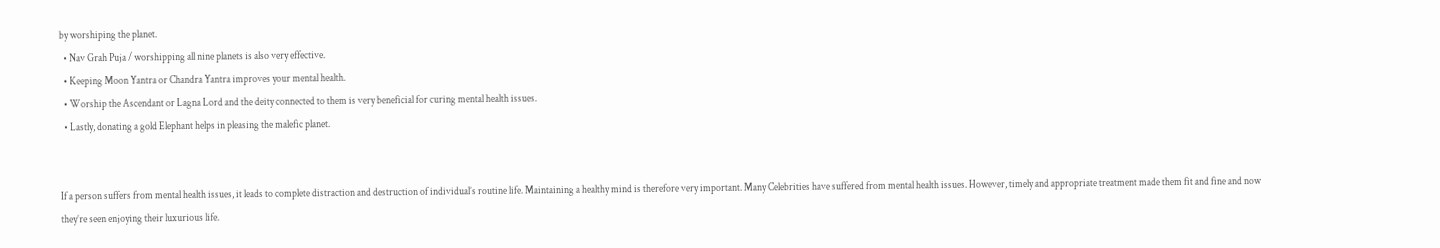by worshiping the planet.
  • Nav Grah Puja / worshipping all nine planets is also very effective.
  • Keeping Moon Yantra or Chandra Yantra improves your mental health.
  • Worship the Ascendant or Lagna Lord and the deity connected to them is very beneficial for curing mental health issues.
  • Lastly, donating a gold Elephant helps in pleasing the malefic planet.


If a person suffers from mental health issues, it leads to complete distraction and destruction of individual’s routine life. Maintaining a healthy mind is therefore very important. Many Celebrities have suffered from mental health issues. However, timely and appropriate treatment made them fit and fine and now they’re seen enjoying their luxurious life.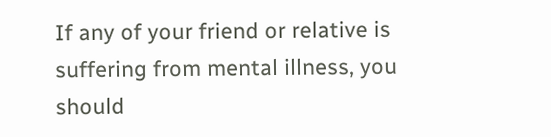If any of your friend or relative is suffering from mental illness, you should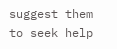suggest them to seek help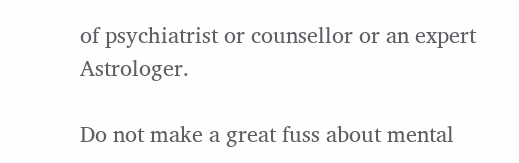of psychiatrist or counsellor or an expert Astrologer.

Do not make a great fuss about mental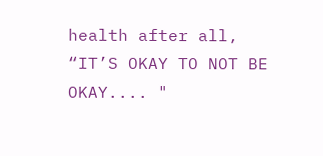health after all, “IT’S OKAY TO NOT BE OKAY.... "